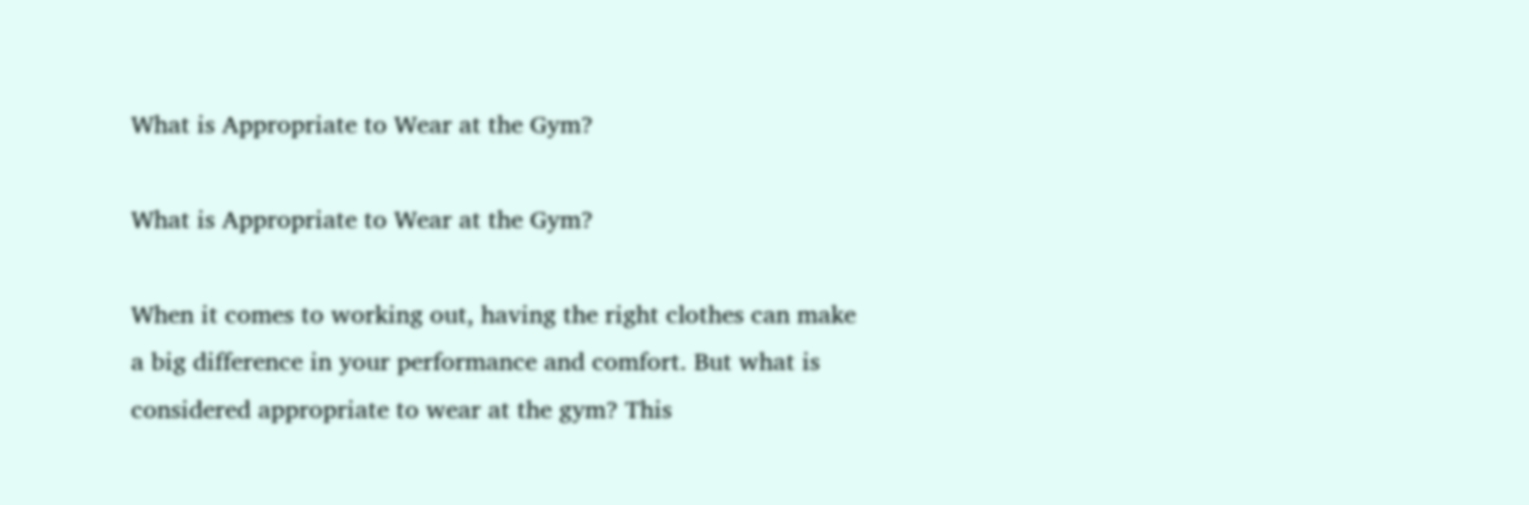What is Appropriate to Wear at the Gym?

What is Appropriate to Wear at the Gym?

When it comes to working out, having the right clothes can make a big difference in your performance and comfort. But what is considered appropriate to wear at the gym? This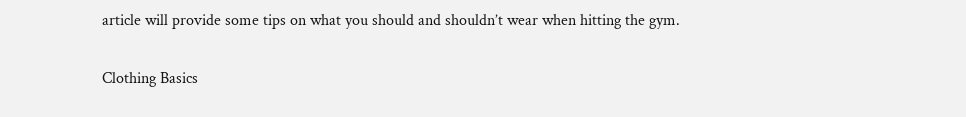article will provide some tips on what you should and shouldn’t wear when hitting the gym.

Clothing Basics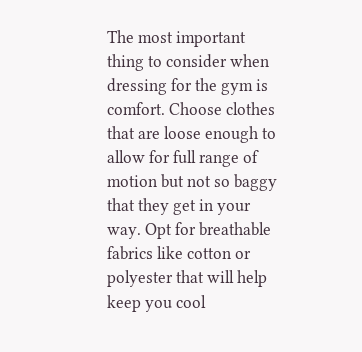The most important thing to consider when dressing for the gym is comfort. Choose clothes that are loose enough to allow for full range of motion but not so baggy that they get in your way. Opt for breathable fabrics like cotton or polyester that will help keep you cool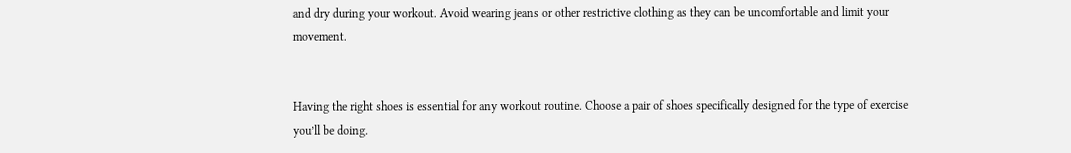and dry during your workout. Avoid wearing jeans or other restrictive clothing as they can be uncomfortable and limit your movement.


Having the right shoes is essential for any workout routine. Choose a pair of shoes specifically designed for the type of exercise you’ll be doing.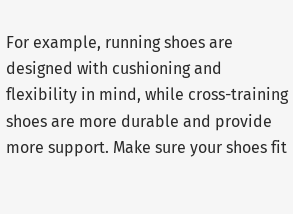For example, running shoes are designed with cushioning and flexibility in mind, while cross-training shoes are more durable and provide more support. Make sure your shoes fit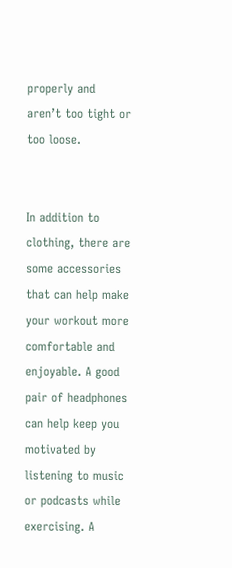properly and aren’t too tight or too loose.


In addition to clothing, there are some accessories that can help make your workout more comfortable and enjoyable. A good pair of headphones can help keep you motivated by listening to music or podcasts while exercising. A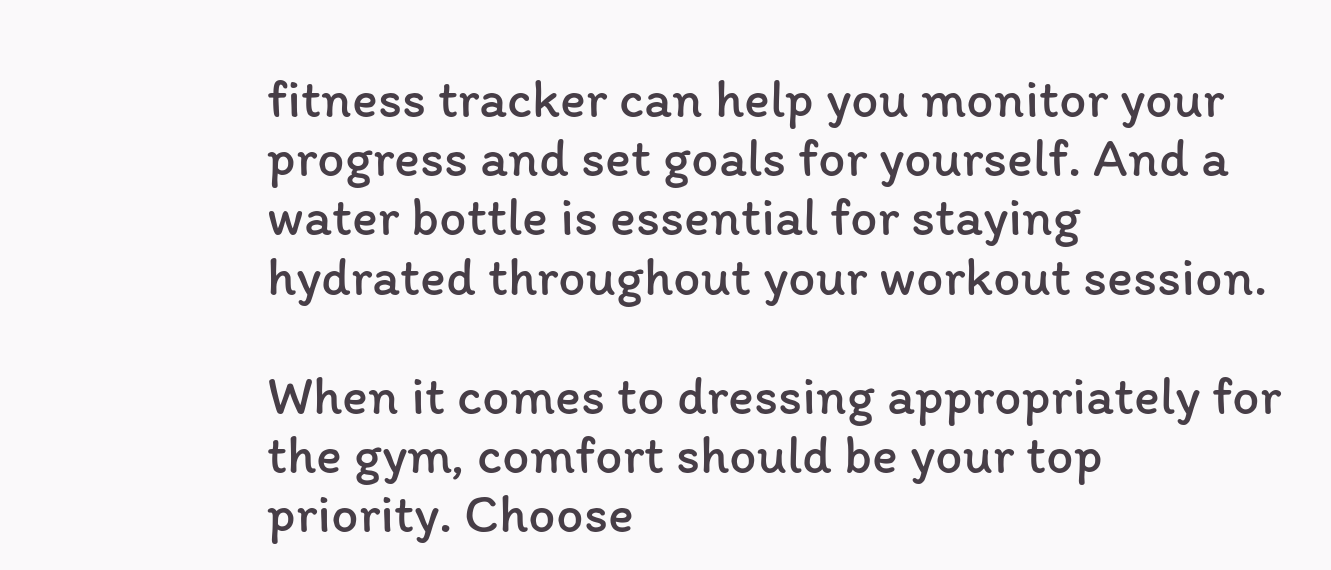fitness tracker can help you monitor your progress and set goals for yourself. And a water bottle is essential for staying hydrated throughout your workout session.

When it comes to dressing appropriately for the gym, comfort should be your top priority. Choose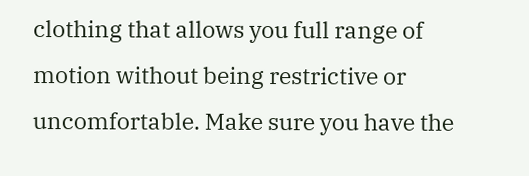clothing that allows you full range of motion without being restrictive or uncomfortable. Make sure you have the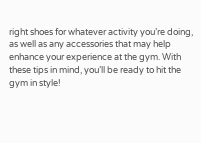right shoes for whatever activity you’re doing, as well as any accessories that may help enhance your experience at the gym. With these tips in mind, you’ll be ready to hit the gym in style!